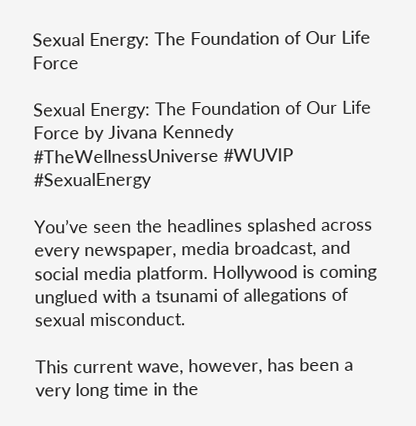Sexual Energy: The Foundation of Our Life Force

Sexual Energy: The Foundation of Our Life Force by Jivana Kennedy #TheWellnessUniverse #WUVIP #SexualEnergy

You’ve seen the headlines splashed across every newspaper, media broadcast, and social media platform. Hollywood is coming unglued with a tsunami of allegations of sexual misconduct.

This current wave, however, has been a very long time in the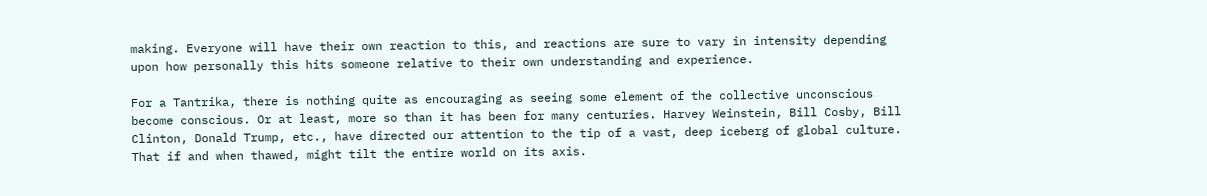making. Everyone will have their own reaction to this, and reactions are sure to vary in intensity depending upon how personally this hits someone relative to their own understanding and experience.

For a Tantrika, there is nothing quite as encouraging as seeing some element of the collective unconscious become conscious. Or at least, more so than it has been for many centuries. Harvey Weinstein, Bill Cosby, Bill Clinton, Donald Trump, etc., have directed our attention to the tip of a vast, deep iceberg of global culture. That if and when thawed, might tilt the entire world on its axis.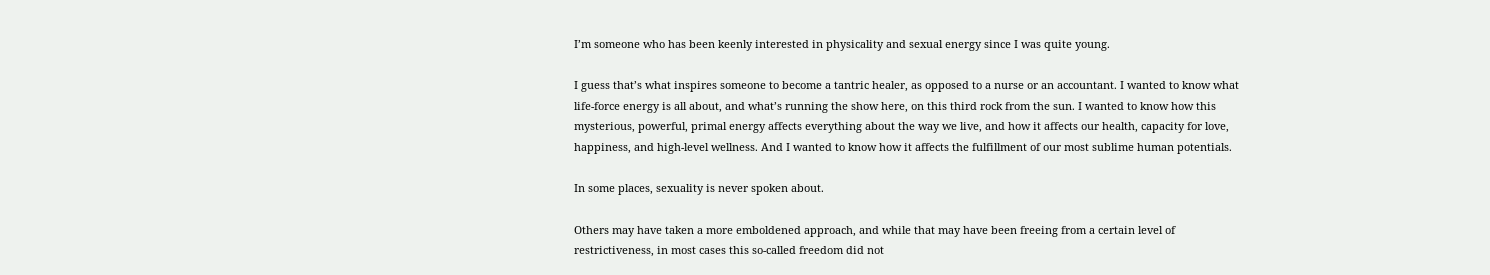I’m someone who has been keenly interested in physicality and sexual energy since I was quite young.

I guess that’s what inspires someone to become a tantric healer, as opposed to a nurse or an accountant. I wanted to know what life-force energy is all about, and what’s running the show here, on this third rock from the sun. I wanted to know how this mysterious, powerful, primal energy affects everything about the way we live, and how it affects our health, capacity for love, happiness, and high-level wellness. And I wanted to know how it affects the fulfillment of our most sublime human potentials.

In some places, sexuality is never spoken about.

Others may have taken a more emboldened approach, and while that may have been freeing from a certain level of restrictiveness, in most cases this so-called freedom did not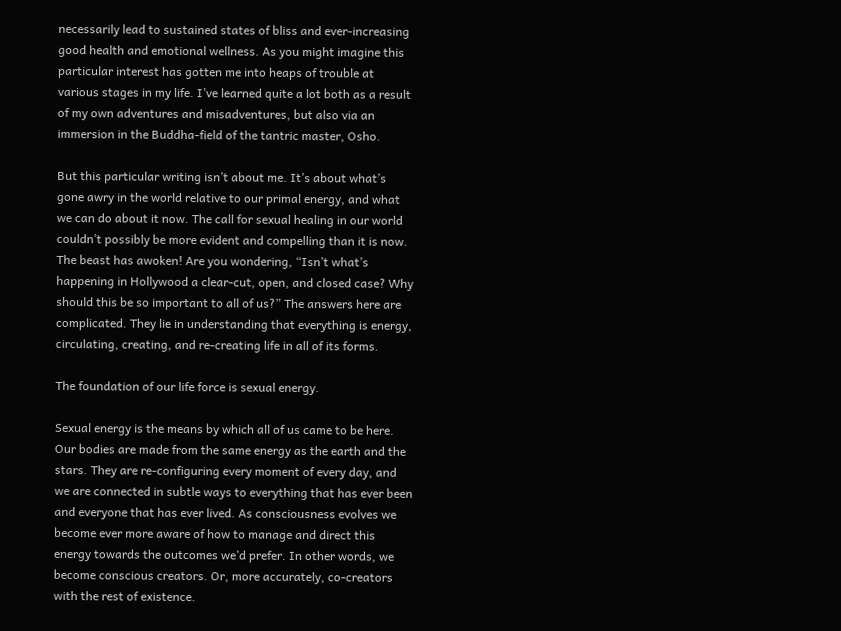necessarily lead to sustained states of bliss and ever-increasing good health and emotional wellness. As you might imagine this particular interest has gotten me into heaps of trouble at various stages in my life. I’ve learned quite a lot both as a result of my own adventures and misadventures, but also via an immersion in the Buddha-field of the tantric master, Osho.

But this particular writing isn’t about me. It’s about what’s gone awry in the world relative to our primal energy, and what we can do about it now. The call for sexual healing in our world couldn’t possibly be more evident and compelling than it is now. The beast has awoken! Are you wondering, “Isn’t what’s happening in Hollywood a clear-cut, open, and closed case? Why should this be so important to all of us?” The answers here are complicated. They lie in understanding that everything is energy, circulating, creating, and re-creating life in all of its forms.

The foundation of our life force is sexual energy.

Sexual energy is the means by which all of us came to be here. Our bodies are made from the same energy as the earth and the stars. They are re-configuring every moment of every day, and we are connected in subtle ways to everything that has ever been and everyone that has ever lived. As consciousness evolves we become ever more aware of how to manage and direct this energy towards the outcomes we’d prefer. In other words, we become conscious creators. Or, more accurately, co-creators with the rest of existence.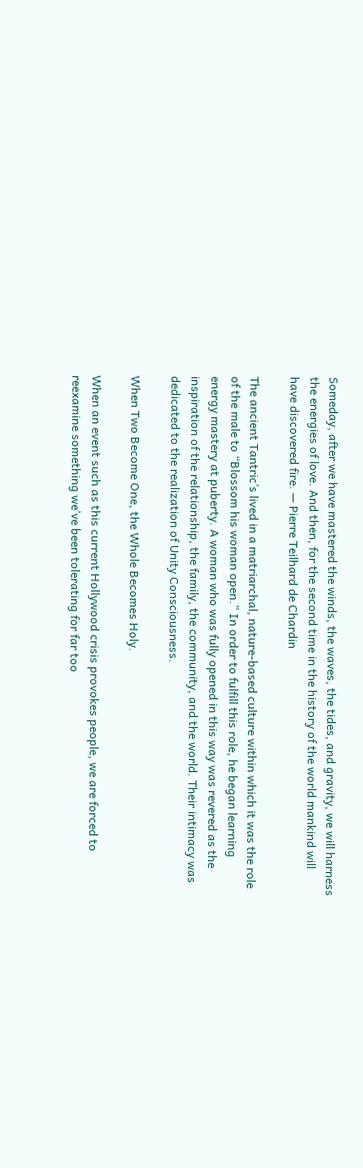Someday, after we have mastered the winds, the waves, the tides, and gravity, we will harness the energies of love. And then, for the second time in the history of the world mankind will have discovered fire. — Pierre Teilhard de Chardin

The ancient Tantric’s lived in a matriarchal, nature-based culture within which it was the role of the male to “Blossom his woman open.” In order to fulfill this role, he began learning energy mastery at puberty. A woman who was fully opened in this way was revered as the inspiration of the relationship, the family, the community, and the world. Their intimacy was dedicated to the realization of Unity Consciousness.

When Two Become One, the Whole Becomes Holy.

When an event such as this current Hollywood crisis provokes people, we are forced to reexamine something we’ve been tolerating for far too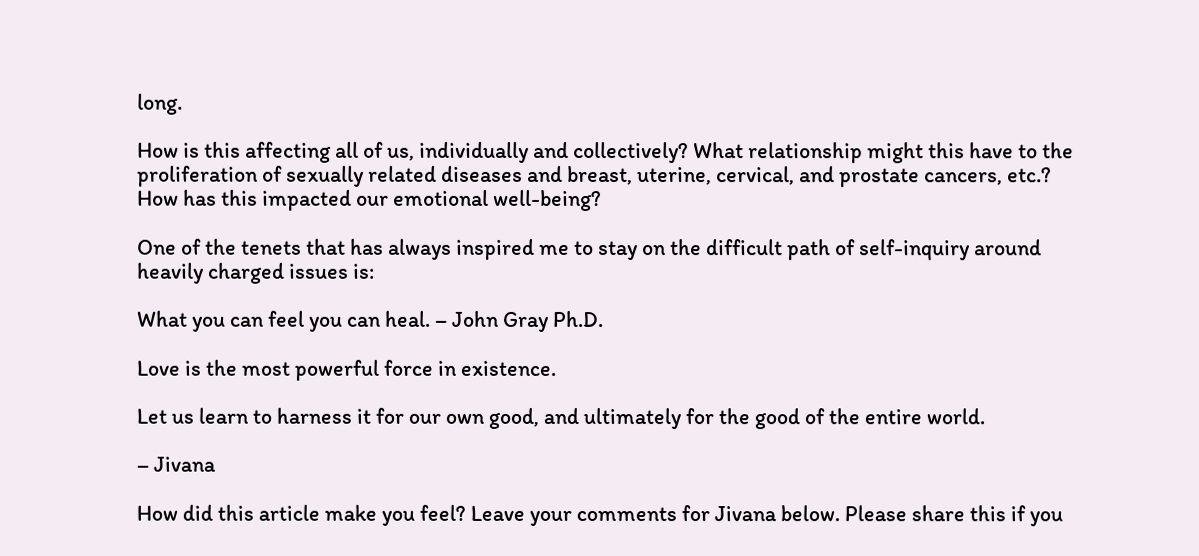long.

How is this affecting all of us, individually and collectively? What relationship might this have to the proliferation of sexually related diseases and breast, uterine, cervical, and prostate cancers, etc.? How has this impacted our emotional well-being?

One of the tenets that has always inspired me to stay on the difficult path of self-inquiry around heavily charged issues is:

What you can feel you can heal. – John Gray Ph.D.

Love is the most powerful force in existence.

Let us learn to harness it for our own good, and ultimately for the good of the entire world.

– Jivana

How did this article make you feel? Leave your comments for Jivana below. Please share this if you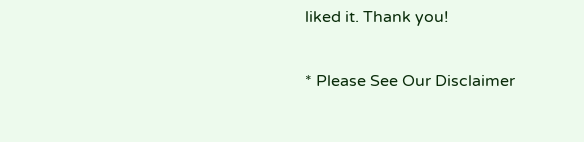liked it. Thank you!

* Please See Our Disclaimer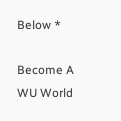Below *

Become A WU World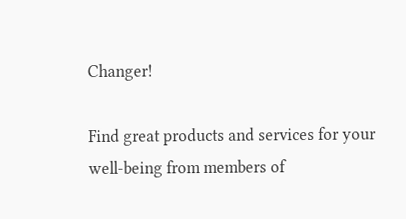Changer!

Find great products and services for your well-being from members of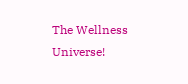The Wellness Universe!